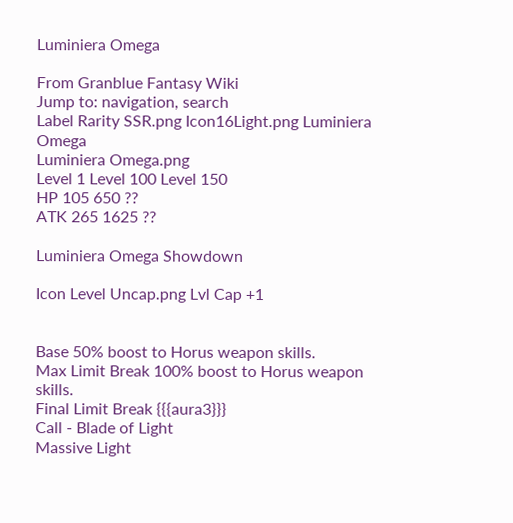Luminiera Omega

From Granblue Fantasy Wiki
Jump to: navigation, search
Label Rarity SSR.png Icon16Light.png Luminiera Omega
Luminiera Omega.png
Level 1 Level 100 Level 150
HP 105 650 ??
ATK 265 1625 ??

Luminiera Omega Showdown

Icon Level Uncap.png Lvl Cap +1


Base 50% boost to Horus weapon skills.
Max Limit Break 100% boost to Horus weapon skills.
Final Limit Break {{{aura3}}}
Call - Blade of Light
Massive Light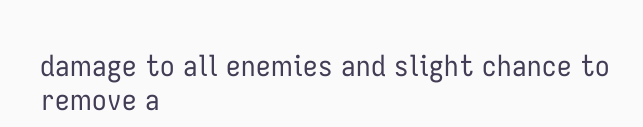damage to all enemies and slight chance to remove a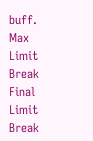buff.
Max Limit Break
Final Limit Break